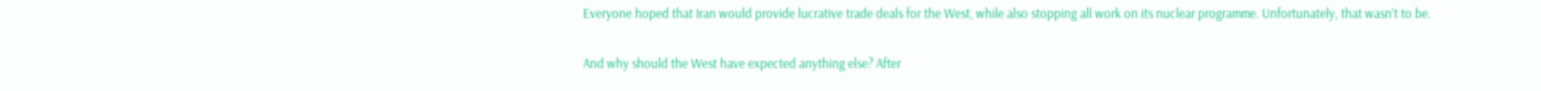Everyone hoped that Iran would provide lucrative trade deals for the West, while also stopping all work on its nuclear programme. Unfortunately, that wasn’t to be.

And why should the West have expected anything else? After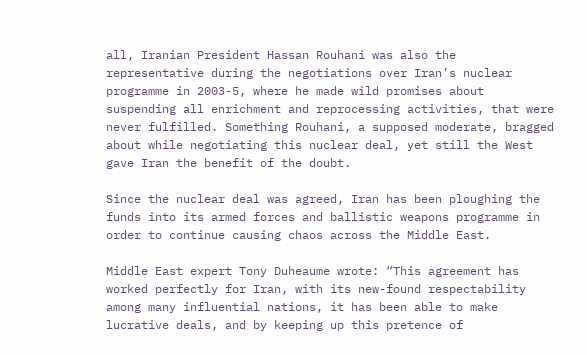all, Iranian President Hassan Rouhani was also the representative during the negotiations over Iran’s nuclear programme in 2003-5, where he made wild promises about suspending all enrichment and reprocessing activities, that were never fulfilled. Something Rouhani, a supposed moderate, bragged about while negotiating this nuclear deal, yet still the West gave Iran the benefit of the doubt.

Since the nuclear deal was agreed, Iran has been ploughing the funds into its armed forces and ballistic weapons programme in order to continue causing chaos across the Middle East.

Middle East expert Tony Duheaume wrote: “This agreement has worked perfectly for Iran, with its new-found respectability among many influential nations, it has been able to make lucrative deals, and by keeping up this pretence of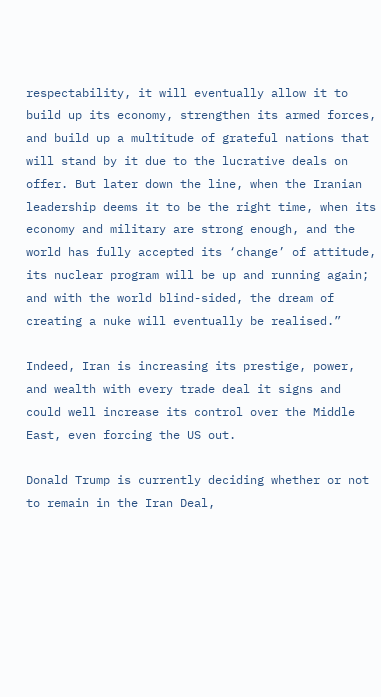respectability, it will eventually allow it to build up its economy, strengthen its armed forces, and build up a multitude of grateful nations that will stand by it due to the lucrative deals on offer. But later down the line, when the Iranian leadership deems it to be the right time, when its economy and military are strong enough, and the world has fully accepted its ‘change’ of attitude, its nuclear program will be up and running again; and with the world blind-sided, the dream of creating a nuke will eventually be realised.”

Indeed, Iran is increasing its prestige, power, and wealth with every trade deal it signs and could well increase its control over the Middle East, even forcing the US out.

Donald Trump is currently deciding whether or not to remain in the Iran Deal,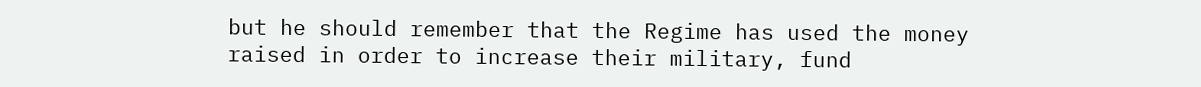but he should remember that the Regime has used the money raised in order to increase their military, fund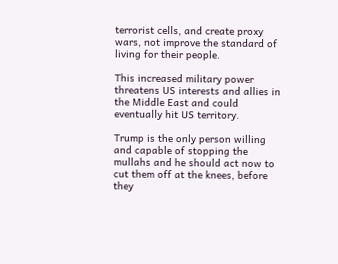terrorist cells, and create proxy wars, not improve the standard of living for their people.

This increased military power threatens US interests and allies in the Middle East and could eventually hit US territory.

Trump is the only person willing and capable of stopping the mullahs and he should act now to cut them off at the knees, before they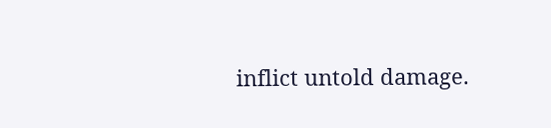inflict untold damage.